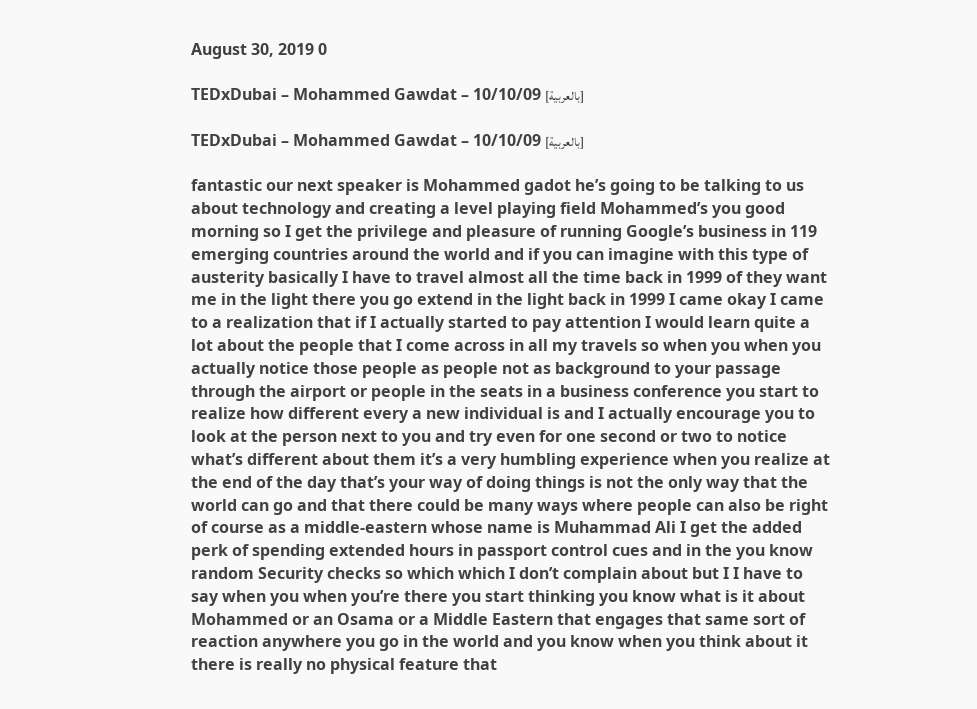August 30, 2019 0

TEDxDubai – Mohammed Gawdat – 10/10/09 [بالعربية]

TEDxDubai – Mohammed Gawdat – 10/10/09 [بالعربية]

fantastic our next speaker is Mohammed gadot he’s going to be talking to us about technology and creating a level playing field Mohammed’s you good morning so I get the privilege and pleasure of running Google’s business in 119 emerging countries around the world and if you can imagine with this type of austerity basically I have to travel almost all the time back in 1999 of they want me in the light there you go extend in the light back in 1999 I came okay I came to a realization that if I actually started to pay attention I would learn quite a lot about the people that I come across in all my travels so when you when you actually notice those people as people not as background to your passage through the airport or people in the seats in a business conference you start to realize how different every a new individual is and I actually encourage you to look at the person next to you and try even for one second or two to notice what’s different about them it’s a very humbling experience when you realize at the end of the day that’s your way of doing things is not the only way that the world can go and that there could be many ways where people can also be right of course as a middle-eastern whose name is Muhammad Ali I get the added perk of spending extended hours in passport control cues and in the you know random Security checks so which which I don’t complain about but I I have to say when you when you’re there you start thinking you know what is it about Mohammed or an Osama or a Middle Eastern that engages that same sort of reaction anywhere you go in the world and you know when you think about it there is really no physical feature that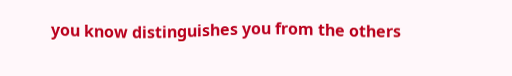you know distinguishes you from the others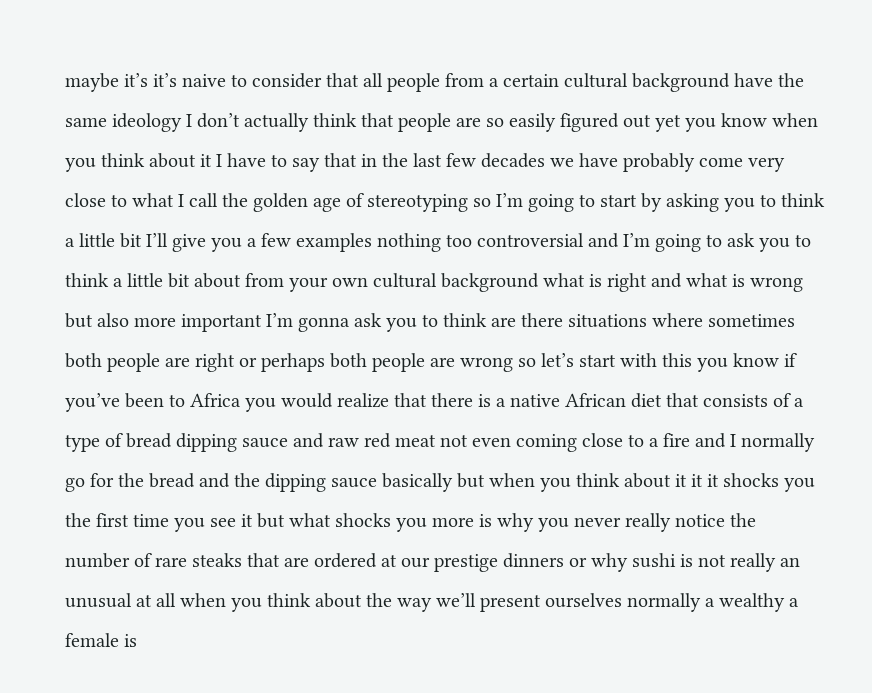maybe it’s it’s naive to consider that all people from a certain cultural background have the same ideology I don’t actually think that people are so easily figured out yet you know when you think about it I have to say that in the last few decades we have probably come very close to what I call the golden age of stereotyping so I’m going to start by asking you to think a little bit I’ll give you a few examples nothing too controversial and I’m going to ask you to think a little bit about from your own cultural background what is right and what is wrong but also more important I’m gonna ask you to think are there situations where sometimes both people are right or perhaps both people are wrong so let’s start with this you know if you’ve been to Africa you would realize that there is a native African diet that consists of a type of bread dipping sauce and raw red meat not even coming close to a fire and I normally go for the bread and the dipping sauce basically but when you think about it it it shocks you the first time you see it but what shocks you more is why you never really notice the number of rare steaks that are ordered at our prestige dinners or why sushi is not really an unusual at all when you think about the way we’ll present ourselves normally a wealthy a female is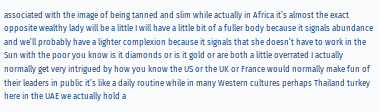associated with the image of being tanned and slim while actually in Africa it’s almost the exact opposite wealthy lady will be a little I will have a little bit of a fuller body because it signals abundance and we’ll probably have a lighter complexion because it signals that she doesn’t have to work in the Sun with the poor you know is it diamonds or is it gold or are both a little overrated I actually normally get very intrigued by how you know the US or the UK or France would normally make fun of their leaders in public it’s like a daily routine while in many Western cultures perhaps Thailand turkey here in the UAE we actually hold a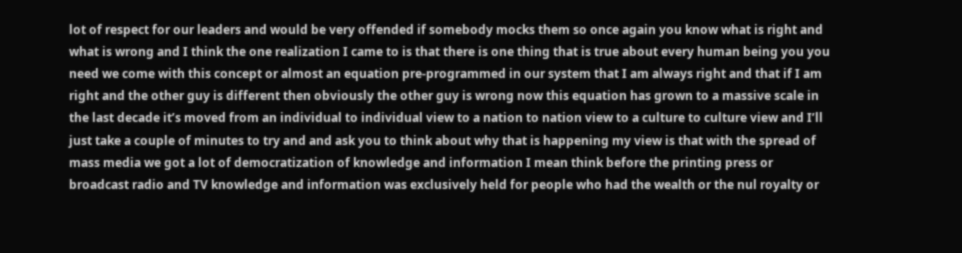lot of respect for our leaders and would be very offended if somebody mocks them so once again you know what is right and what is wrong and I think the one realization I came to is that there is one thing that is true about every human being you you need we come with this concept or almost an equation pre-programmed in our system that I am always right and that if I am right and the other guy is different then obviously the other guy is wrong now this equation has grown to a massive scale in the last decade it’s moved from an individual to individual view to a nation to nation view to a culture to culture view and I’ll just take a couple of minutes to try and and ask you to think about why that is happening my view is that with the spread of mass media we got a lot of democratization of knowledge and information I mean think before the printing press or broadcast radio and TV knowledge and information was exclusively held for people who had the wealth or the nul royalty or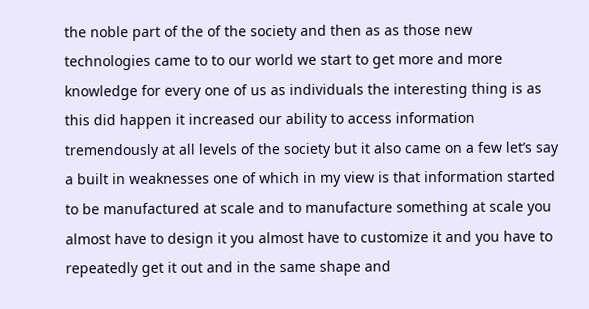the noble part of the of the society and then as as those new technologies came to to our world we start to get more and more knowledge for every one of us as individuals the interesting thing is as this did happen it increased our ability to access information tremendously at all levels of the society but it also came on a few let’s say a built in weaknesses one of which in my view is that information started to be manufactured at scale and to manufacture something at scale you almost have to design it you almost have to customize it and you have to repeatedly get it out and in the same shape and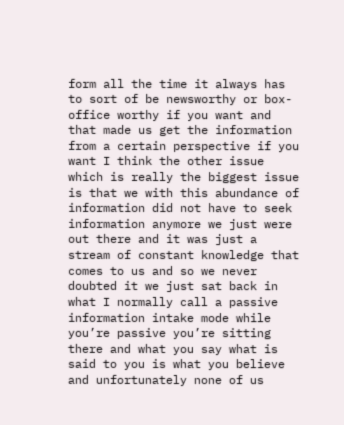form all the time it always has to sort of be newsworthy or box-office worthy if you want and that made us get the information from a certain perspective if you want I think the other issue which is really the biggest issue is that we with this abundance of information did not have to seek information anymore we just were out there and it was just a stream of constant knowledge that comes to us and so we never doubted it we just sat back in what I normally call a passive information intake mode while you’re passive you’re sitting there and what you say what is said to you is what you believe and unfortunately none of us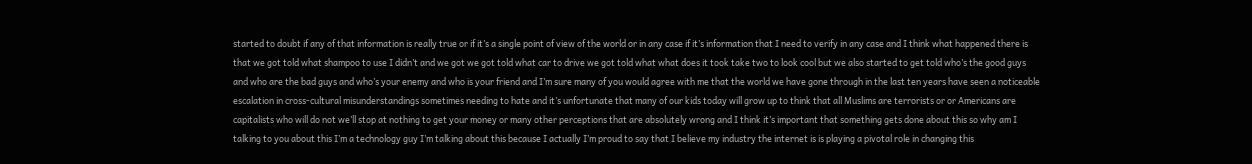started to doubt if any of that information is really true or if it’s a single point of view of the world or in any case if it’s information that I need to verify in any case and I think what happened there is that we got told what shampoo to use I didn’t and we got we got told what car to drive we got told what what does it took take two to look cool but we also started to get told who’s the good guys and who are the bad guys and who’s your enemy and who is your friend and I’m sure many of you would agree with me that the world we have gone through in the last ten years have seen a noticeable escalation in cross-cultural misunderstandings sometimes needing to hate and it’s unfortunate that many of our kids today will grow up to think that all Muslims are terrorists or or Americans are capitalists who will do not we’ll stop at nothing to get your money or many other perceptions that are absolutely wrong and I think it’s important that something gets done about this so why am I talking to you about this I’m a technology guy I’m talking about this because I actually I’m proud to say that I believe my industry the internet is is playing a pivotal role in changing this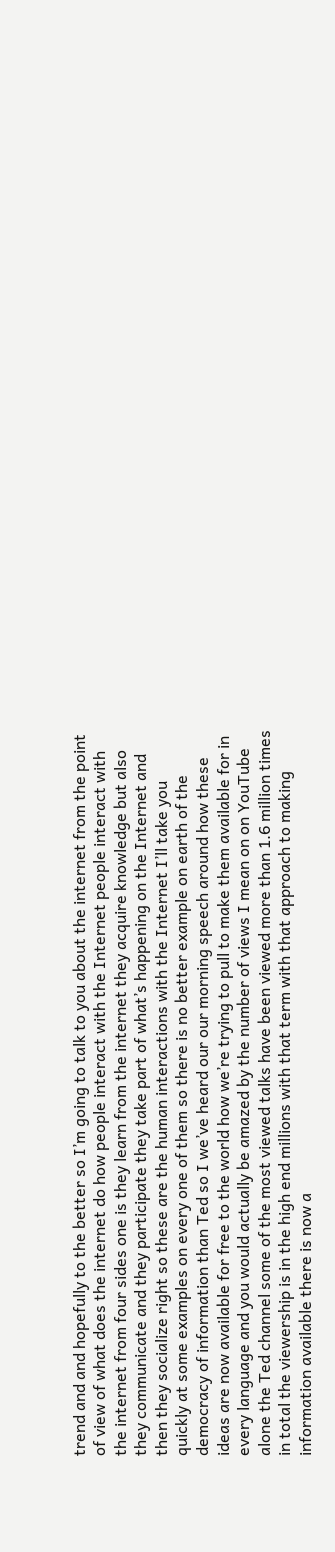trend and and hopefully to the better so I’m going to talk to you about the internet from the point of view of what does the internet do how people interact with the Internet people interact with the internet from four sides one is they learn from the internet they acquire knowledge but also they communicate and they participate they take part of what’s happening on the Internet and then they socialize right so these are the human interactions with the Internet I’ll take you quickly at some examples on every one of them so there is no better example on earth of the democracy of information than Ted so I we’ve heard our our morning speech around how these ideas are now available for free to the world how we’re trying to pull to make them available for in every language and you would actually be amazed by the number of views I mean on on YouTube alone the Ted channel some of the most viewed talks have been viewed more than 1.6 million times in total the viewership is in the high end millions with that term with that approach to making information available there is now a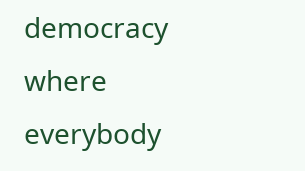democracy where everybody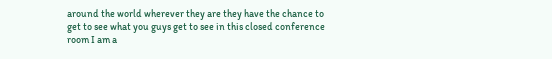around the world wherever they are they have the chance to get to see what you guys get to see in this closed conference room I am a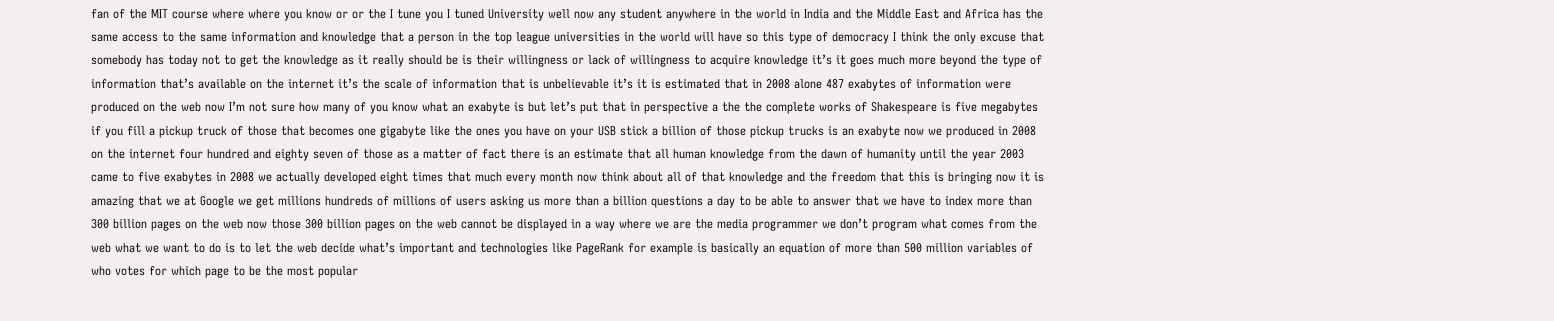fan of the MIT course where where you know or or the I tune you I tuned University well now any student anywhere in the world in India and the Middle East and Africa has the same access to the same information and knowledge that a person in the top league universities in the world will have so this type of democracy I think the only excuse that somebody has today not to get the knowledge as it really should be is their willingness or lack of willingness to acquire knowledge it’s it goes much more beyond the type of information that’s available on the internet it’s the scale of information that is unbelievable it’s it is estimated that in 2008 alone 487 exabytes of information were produced on the web now I’m not sure how many of you know what an exabyte is but let’s put that in perspective a the the complete works of Shakespeare is five megabytes if you fill a pickup truck of those that becomes one gigabyte like the ones you have on your USB stick a billion of those pickup trucks is an exabyte now we produced in 2008 on the internet four hundred and eighty seven of those as a matter of fact there is an estimate that all human knowledge from the dawn of humanity until the year 2003 came to five exabytes in 2008 we actually developed eight times that much every month now think about all of that knowledge and the freedom that this is bringing now it is amazing that we at Google we get millions hundreds of millions of users asking us more than a billion questions a day to be able to answer that we have to index more than 300 billion pages on the web now those 300 billion pages on the web cannot be displayed in a way where we are the media programmer we don’t program what comes from the web what we want to do is to let the web decide what’s important and technologies like PageRank for example is basically an equation of more than 500 million variables of who votes for which page to be the most popular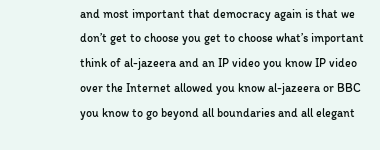and most important that democracy again is that we don’t get to choose you get to choose what’s important think of al-jazeera and an IP video you know IP video over the Internet allowed you know al-jazeera or BBC you know to go beyond all boundaries and all elegant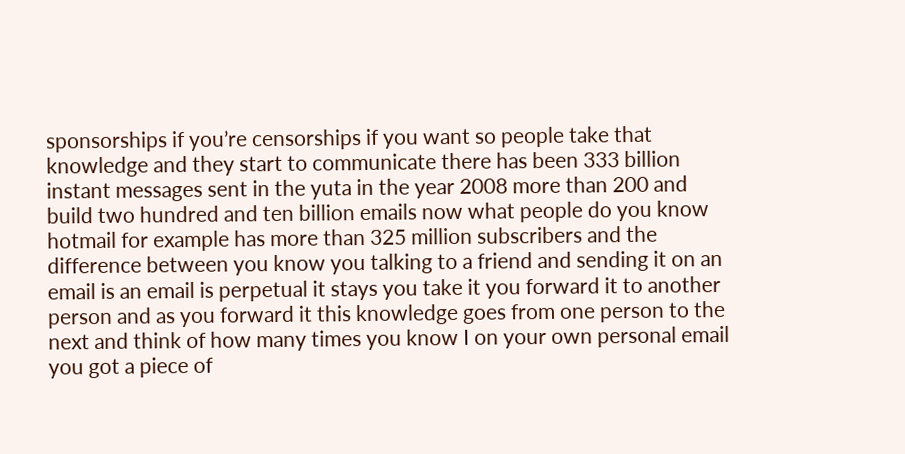sponsorships if you’re censorships if you want so people take that knowledge and they start to communicate there has been 333 billion instant messages sent in the yuta in the year 2008 more than 200 and build two hundred and ten billion emails now what people do you know hotmail for example has more than 325 million subscribers and the difference between you know you talking to a friend and sending it on an email is an email is perpetual it stays you take it you forward it to another person and as you forward it this knowledge goes from one person to the next and think of how many times you know I on your own personal email you got a piece of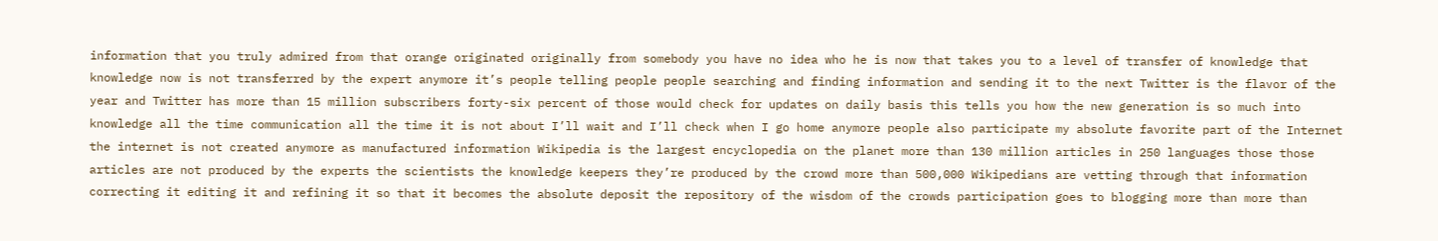information that you truly admired from that orange originated originally from somebody you have no idea who he is now that takes you to a level of transfer of knowledge that knowledge now is not transferred by the expert anymore it’s people telling people people searching and finding information and sending it to the next Twitter is the flavor of the year and Twitter has more than 15 million subscribers forty-six percent of those would check for updates on daily basis this tells you how the new generation is so much into knowledge all the time communication all the time it is not about I’ll wait and I’ll check when I go home anymore people also participate my absolute favorite part of the Internet the internet is not created anymore as manufactured information Wikipedia is the largest encyclopedia on the planet more than 130 million articles in 250 languages those those articles are not produced by the experts the scientists the knowledge keepers they’re produced by the crowd more than 500,000 Wikipedians are vetting through that information correcting it editing it and refining it so that it becomes the absolute deposit the repository of the wisdom of the crowds participation goes to blogging more than more than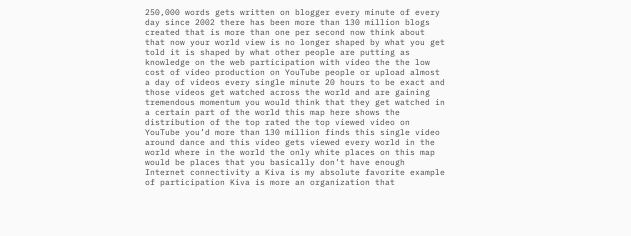250,000 words gets written on blogger every minute of every day since 2002 there has been more than 130 million blogs created that is more than one per second now think about that now your world view is no longer shaped by what you get told it is shaped by what other people are putting as knowledge on the web participation with video the the low cost of video production on YouTube people or upload almost a day of videos every single minute 20 hours to be exact and those videos get watched across the world and are gaining tremendous momentum you would think that they get watched in a certain part of the world this map here shows the distribution of the top rated the top viewed video on YouTube you’d more than 130 million finds this single video around dance and this video gets viewed every world in the world where in the world the only white places on this map would be places that you basically don’t have enough Internet connectivity a Kiva is my absolute favorite example of participation Kiva is more an organization that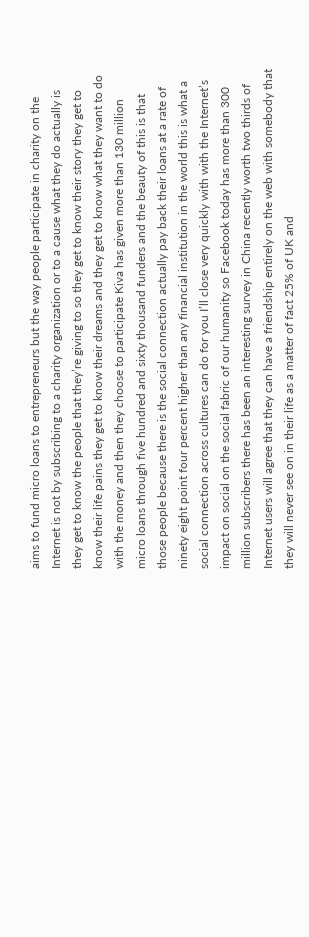aims to fund micro loans to entrepreneurs but the way people participate in charity on the Internet is not by subscribing to a charity organization or to a cause what they do actually is they get to know the people that they’re giving to so they get to know their story they get to know their life pains they get to know their dreams and they get to know what they want to do with the money and then they choose to participate Kiva has given more than 130 million micro loans through five hundred and sixty thousand funders and the beauty of this is that those people because there is the social connection actually pay back their loans at a rate of ninety eight point four percent higher than any financial institution in the world this is what a social connection across cultures can do for you I’ll close very quickly with with the Internet’s impact on social on the social fabric of our humanity so Facebook today has more than 300 million subscribers there has been an interesting survey in China recently worth two thirds of Internet users will agree that they can have a friendship entirely on the web with somebody that they will never see on in their life as a matter of fact 25% of UK and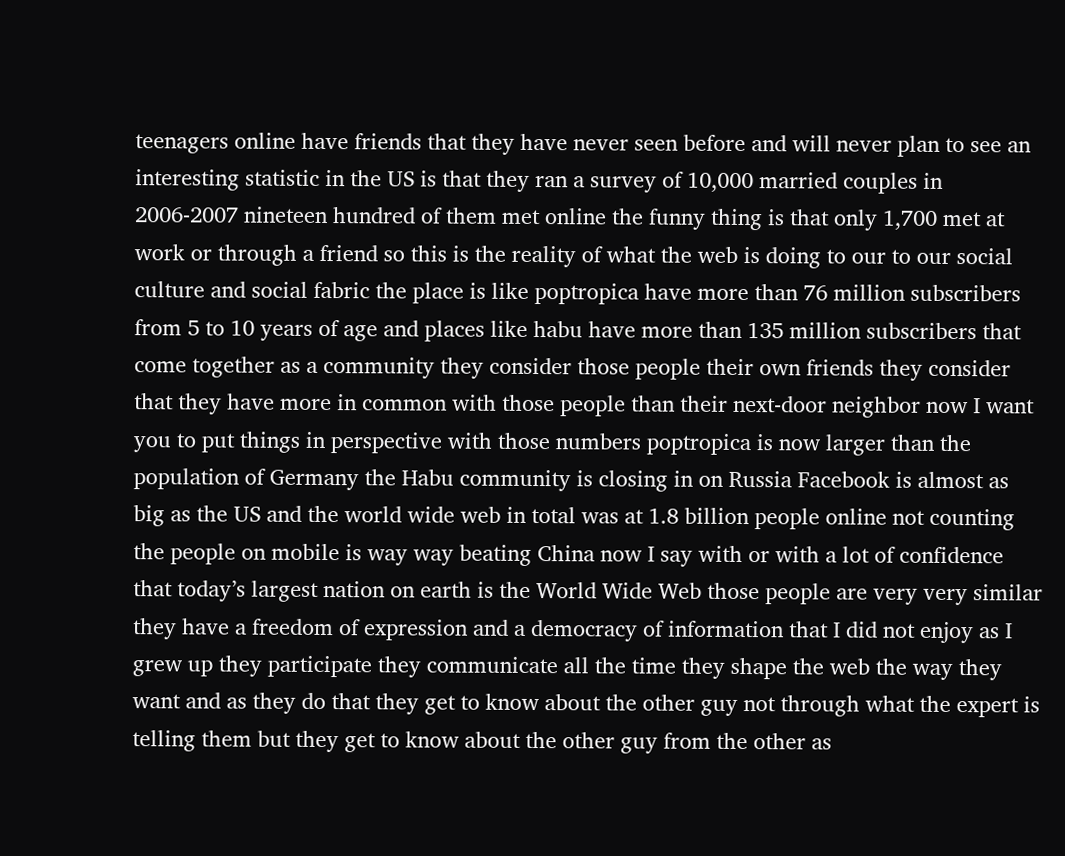teenagers online have friends that they have never seen before and will never plan to see an interesting statistic in the US is that they ran a survey of 10,000 married couples in 2006-2007 nineteen hundred of them met online the funny thing is that only 1,700 met at work or through a friend so this is the reality of what the web is doing to our to our social culture and social fabric the place is like poptropica have more than 76 million subscribers from 5 to 10 years of age and places like habu have more than 135 million subscribers that come together as a community they consider those people their own friends they consider that they have more in common with those people than their next-door neighbor now I want you to put things in perspective with those numbers poptropica is now larger than the population of Germany the Habu community is closing in on Russia Facebook is almost as big as the US and the world wide web in total was at 1.8 billion people online not counting the people on mobile is way way beating China now I say with or with a lot of confidence that today’s largest nation on earth is the World Wide Web those people are very very similar they have a freedom of expression and a democracy of information that I did not enjoy as I grew up they participate they communicate all the time they shape the web the way they want and as they do that they get to know about the other guy not through what the expert is telling them but they get to know about the other guy from the other as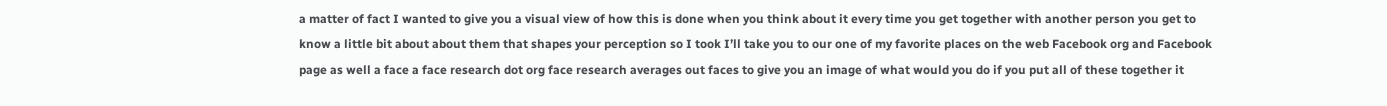a matter of fact I wanted to give you a visual view of how this is done when you think about it every time you get together with another person you get to know a little bit about about them that shapes your perception so I took I’ll take you to our one of my favorite places on the web Facebook org and Facebook page as well a face a face research dot org face research averages out faces to give you an image of what would you do if you put all of these together it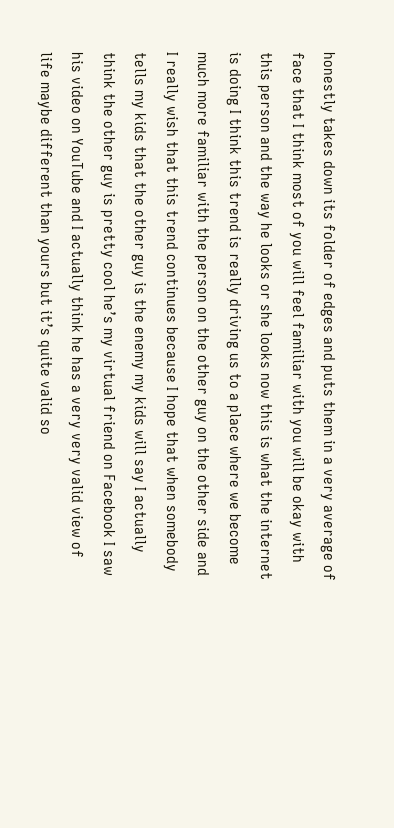honestly takes down its folder of edges and puts them in a very average of face that I think most of you will feel familiar with you will be okay with this person and the way he looks or she looks now this is what the internet is doing I think this trend is really driving us to a place where we become much more familiar with the person on the other guy on the other side and I really wish that this trend continues because I hope that when somebody tells my kids that the other guy is the enemy my kids will say I actually think the other guy is pretty cool he’s my virtual friend on Facebook I saw his video on YouTube and I actually think he has a very very valid view of life maybe different than yours but it’s quite valid so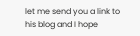let me send you a link to his blog and I hope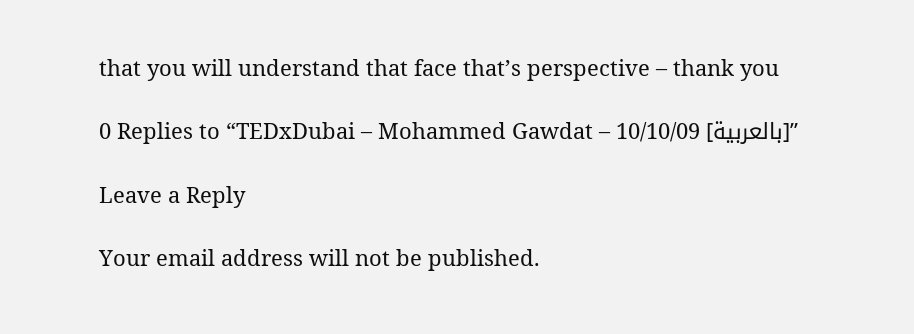that you will understand that face that’s perspective – thank you

0 Replies to “TEDxDubai – Mohammed Gawdat – 10/10/09 [بالعربية]”

Leave a Reply

Your email address will not be published.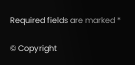Required fields are marked *

© Copyright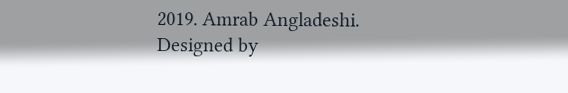2019. Amrab Angladeshi. Designed by